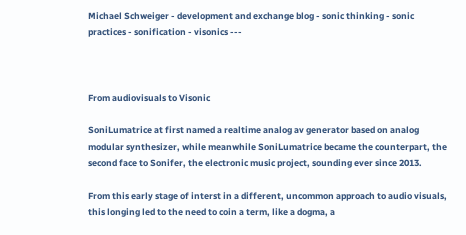Michael Schweiger - development and exchange blog - sonic thinking - sonic practices - sonification - visonics ---



From audiovisuals to Visonic

SoniLumatrice at first named a realtime analog av generator based on analog modular synthesizer, while meanwhile SoniLumatrice became the counterpart, the second face to Sonifer, the electronic music project, sounding ever since 2013.

From this early stage of interst in a different, uncommon approach to audio visuals, this longing led to the need to coin a term, like a dogma, a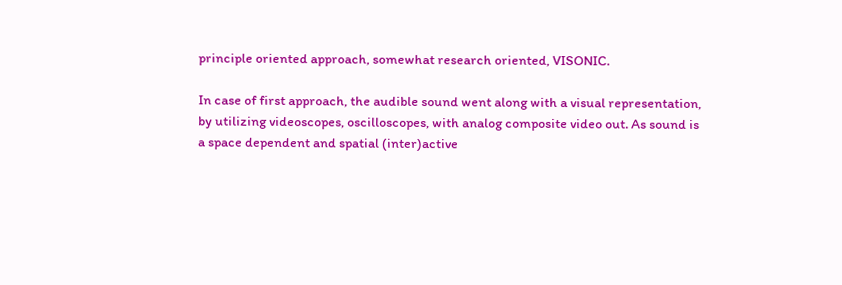principle oriented approach, somewhat research oriented, VISONIC.

In case of first approach, the audible sound went along with a visual representation, by utilizing videoscopes, oscilloscopes, with analog composite video out. As sound is a space dependent and spatial (inter)active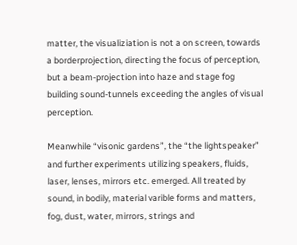matter, the visualiziation is not a on screen, towards a borderprojection, directing the focus of perception, but a beam-projection into haze and stage fog building sound-tunnels exceeding the angles of visual perception.

Meanwhile “visonic gardens”, the “the lightspeaker” and further experiments utilizing speakers, fluids, laser, lenses, mirrors etc. emerged. All treated by sound, in bodily, material varible forms and matters, fog, dust, water, mirrors, strings and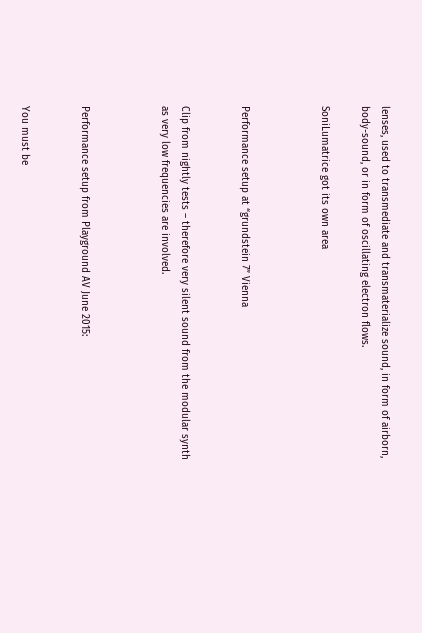lenses, used to transmediate and transmaterialize sound, in form of airborn, body-sound, or in form of oscillating electron flows.

SoniLumatrice got its own area



Performance setup at “grundstein 7” Vienna


Clip from nightly tests – therefore very silent sound from the modular synth as very low frequencies are involved.



Performance setup from Playground AV June 2015:


You must be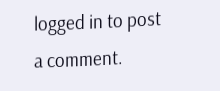logged in to post a comment.